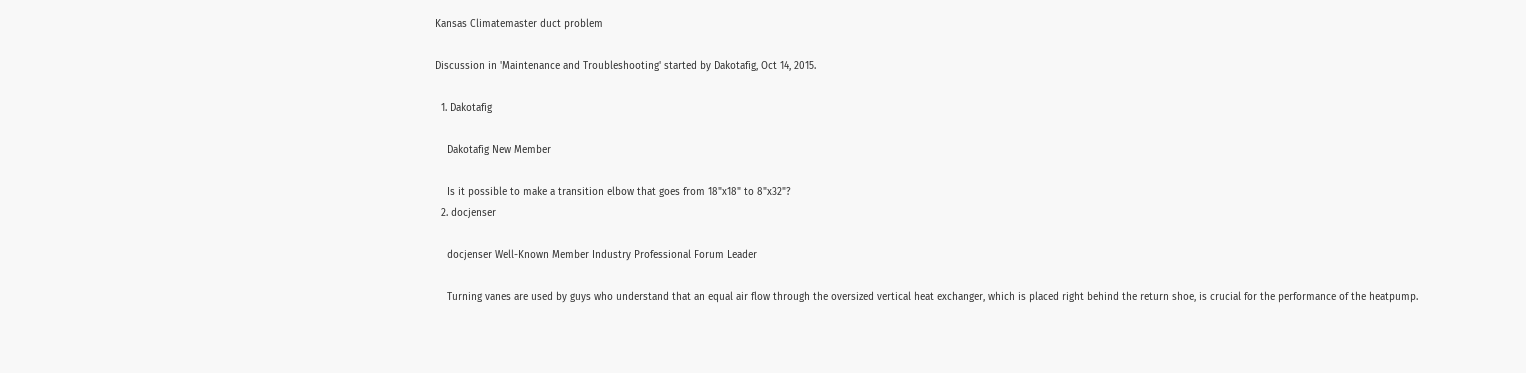Kansas Climatemaster duct problem

Discussion in 'Maintenance and Troubleshooting' started by Dakotafig, Oct 14, 2015.

  1. Dakotafig

    Dakotafig New Member

    Is it possible to make a transition elbow that goes from 18"x18" to 8"x32"?
  2. docjenser

    docjenser Well-Known Member Industry Professional Forum Leader

    Turning vanes are used by guys who understand that an equal air flow through the oversized vertical heat exchanger, which is placed right behind the return shoe, is crucial for the performance of the heatpump.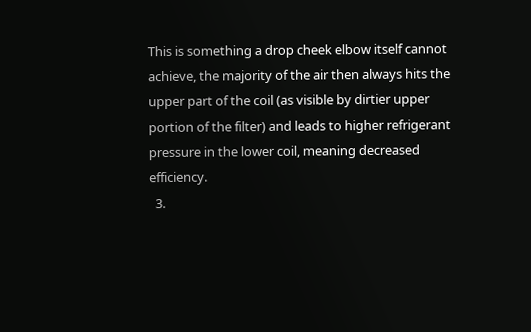This is something a drop cheek elbow itself cannot achieve, the majority of the air then always hits the upper part of the coil (as visible by dirtier upper portion of the filter) and leads to higher refrigerant pressure in the lower coil, meaning decreased efficiency.
  3.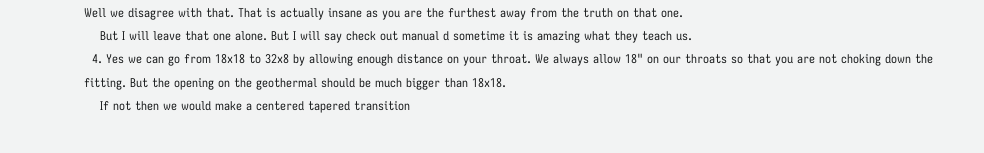Well we disagree with that. That is actually insane as you are the furthest away from the truth on that one.
    But I will leave that one alone. But I will say check out manual d sometime it is amazing what they teach us.
  4. Yes we can go from 18x18 to 32x8 by allowing enough distance on your throat. We always allow 18" on our throats so that you are not choking down the fitting. But the opening on the geothermal should be much bigger than 18x18.
    If not then we would make a centered tapered transition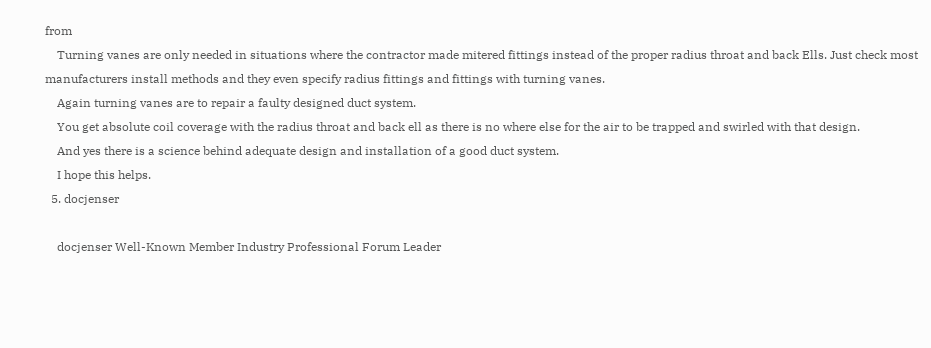from
    Turning vanes are only needed in situations where the contractor made mitered fittings instead of the proper radius throat and back Ells. Just check most manufacturers install methods and they even specify radius fittings and fittings with turning vanes.
    Again turning vanes are to repair a faulty designed duct system.
    You get absolute coil coverage with the radius throat and back ell as there is no where else for the air to be trapped and swirled with that design.
    And yes there is a science behind adequate design and installation of a good duct system.
    I hope this helps.
  5. docjenser

    docjenser Well-Known Member Industry Professional Forum Leader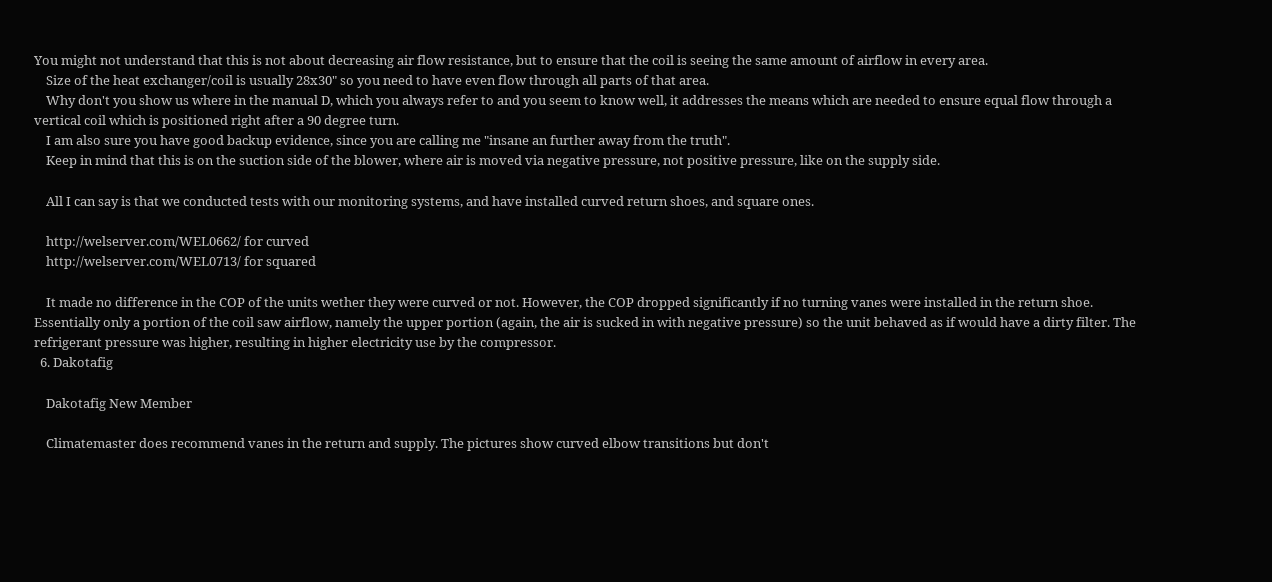You might not understand that this is not about decreasing air flow resistance, but to ensure that the coil is seeing the same amount of airflow in every area.
    Size of the heat exchanger/coil is usually 28x30" so you need to have even flow through all parts of that area.
    Why don't you show us where in the manual D, which you always refer to and you seem to know well, it addresses the means which are needed to ensure equal flow through a vertical coil which is positioned right after a 90 degree turn.
    I am also sure you have good backup evidence, since you are calling me "insane an further away from the truth".
    Keep in mind that this is on the suction side of the blower, where air is moved via negative pressure, not positive pressure, like on the supply side.

    All I can say is that we conducted tests with our monitoring systems, and have installed curved return shoes, and square ones.

    http://welserver.com/WEL0662/ for curved
    http://welserver.com/WEL0713/ for squared

    It made no difference in the COP of the units wether they were curved or not. However, the COP dropped significantly if no turning vanes were installed in the return shoe. Essentially only a portion of the coil saw airflow, namely the upper portion (again, the air is sucked in with negative pressure) so the unit behaved as if would have a dirty filter. The refrigerant pressure was higher, resulting in higher electricity use by the compressor.
  6. Dakotafig

    Dakotafig New Member

    Climatemaster does recommend vanes in the return and supply. The pictures show curved elbow transitions but don't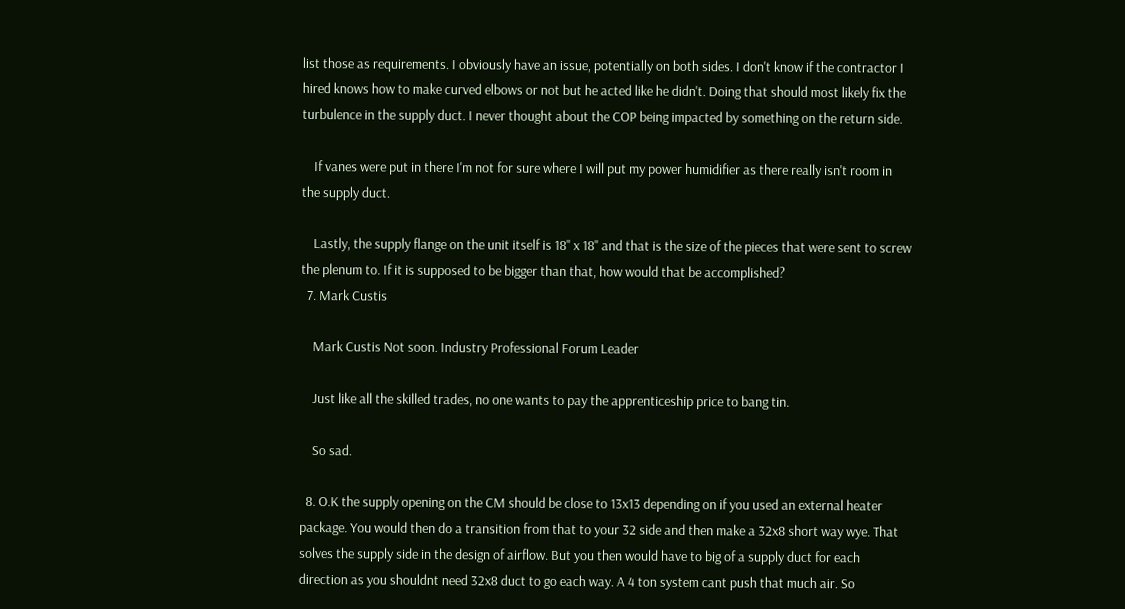list those as requirements. I obviously have an issue, potentially on both sides. I don't know if the contractor I hired knows how to make curved elbows or not but he acted like he didn't. Doing that should most likely fix the turbulence in the supply duct. I never thought about the COP being impacted by something on the return side.

    If vanes were put in there I'm not for sure where I will put my power humidifier as there really isn't room in the supply duct.

    Lastly, the supply flange on the unit itself is 18" x 18" and that is the size of the pieces that were sent to screw the plenum to. If it is supposed to be bigger than that, how would that be accomplished?
  7. Mark Custis

    Mark Custis Not soon. Industry Professional Forum Leader

    Just like all the skilled trades, no one wants to pay the apprenticeship price to bang tin.

    So sad.

  8. O.K the supply opening on the CM should be close to 13x13 depending on if you used an external heater package. You would then do a transition from that to your 32 side and then make a 32x8 short way wye. That solves the supply side in the design of airflow. But you then would have to big of a supply duct for each direction as you shouldnt need 32x8 duct to go each way. A 4 ton system cant push that much air. So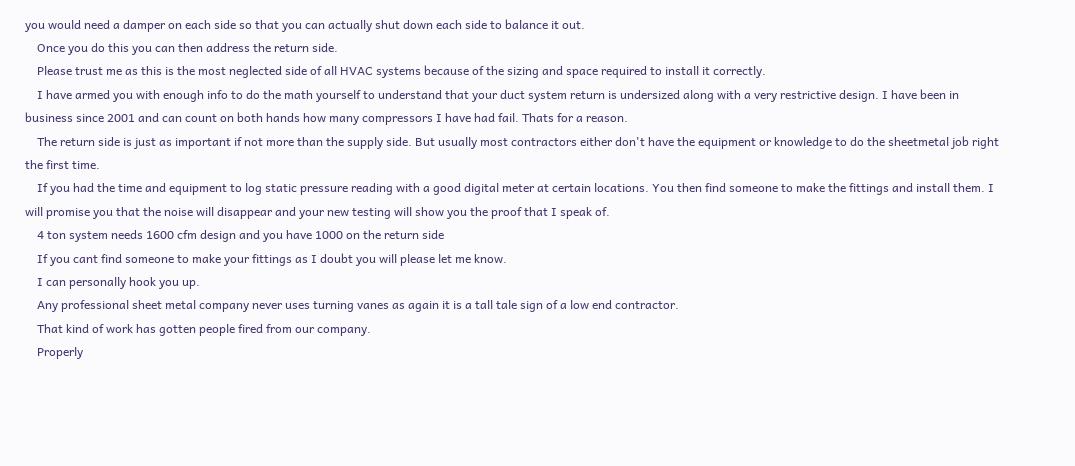you would need a damper on each side so that you can actually shut down each side to balance it out.
    Once you do this you can then address the return side.
    Please trust me as this is the most neglected side of all HVAC systems because of the sizing and space required to install it correctly.
    I have armed you with enough info to do the math yourself to understand that your duct system return is undersized along with a very restrictive design. I have been in business since 2001 and can count on both hands how many compressors I have had fail. Thats for a reason.
    The return side is just as important if not more than the supply side. But usually most contractors either don't have the equipment or knowledge to do the sheetmetal job right the first time.
    If you had the time and equipment to log static pressure reading with a good digital meter at certain locations. You then find someone to make the fittings and install them. I will promise you that the noise will disappear and your new testing will show you the proof that I speak of.
    4 ton system needs 1600 cfm design and you have 1000 on the return side
    If you cant find someone to make your fittings as I doubt you will please let me know.
    I can personally hook you up.
    Any professional sheet metal company never uses turning vanes as again it is a tall tale sign of a low end contractor.
    That kind of work has gotten people fired from our company.
    Properly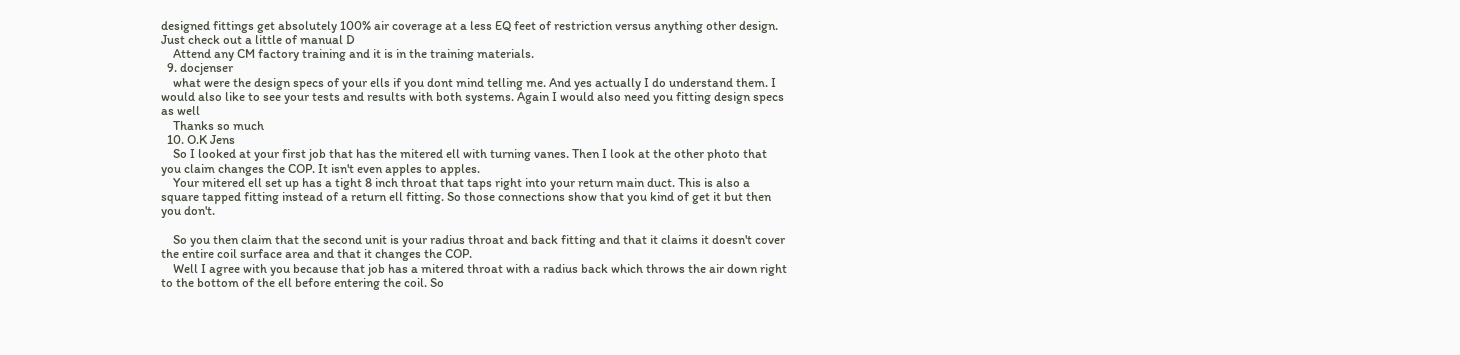designed fittings get absolutely 100% air coverage at a less EQ feet of restriction versus anything other design. Just check out a little of manual D
    Attend any CM factory training and it is in the training materials.
  9. docjenser
    what were the design specs of your ells if you dont mind telling me. And yes actually I do understand them. I would also like to see your tests and results with both systems. Again I would also need you fitting design specs as well
    Thanks so much
  10. O.K Jens
    So I looked at your first job that has the mitered ell with turning vanes. Then I look at the other photo that you claim changes the COP. It isn't even apples to apples.
    Your mitered ell set up has a tight 8 inch throat that taps right into your return main duct. This is also a square tapped fitting instead of a return ell fitting. So those connections show that you kind of get it but then you don't.

    So you then claim that the second unit is your radius throat and back fitting and that it claims it doesn't cover the entire coil surface area and that it changes the COP.
    Well I agree with you because that job has a mitered throat with a radius back which throws the air down right to the bottom of the ell before entering the coil. So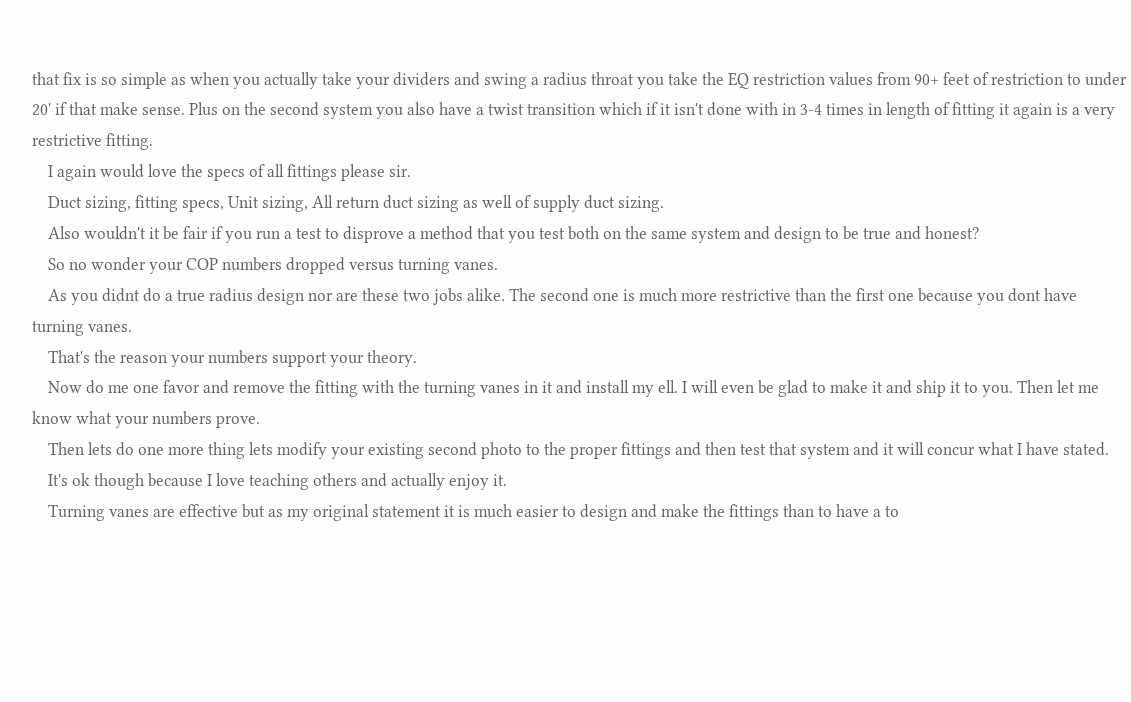that fix is so simple as when you actually take your dividers and swing a radius throat you take the EQ restriction values from 90+ feet of restriction to under 20' if that make sense. Plus on the second system you also have a twist transition which if it isn't done with in 3-4 times in length of fitting it again is a very restrictive fitting.
    I again would love the specs of all fittings please sir.
    Duct sizing, fitting specs, Unit sizing, All return duct sizing as well of supply duct sizing.
    Also wouldn't it be fair if you run a test to disprove a method that you test both on the same system and design to be true and honest?
    So no wonder your COP numbers dropped versus turning vanes.
    As you didnt do a true radius design nor are these two jobs alike. The second one is much more restrictive than the first one because you dont have turning vanes.
    That's the reason your numbers support your theory.
    Now do me one favor and remove the fitting with the turning vanes in it and install my ell. I will even be glad to make it and ship it to you. Then let me know what your numbers prove.
    Then lets do one more thing lets modify your existing second photo to the proper fittings and then test that system and it will concur what I have stated.
    It's ok though because I love teaching others and actually enjoy it.
    Turning vanes are effective but as my original statement it is much easier to design and make the fittings than to have a to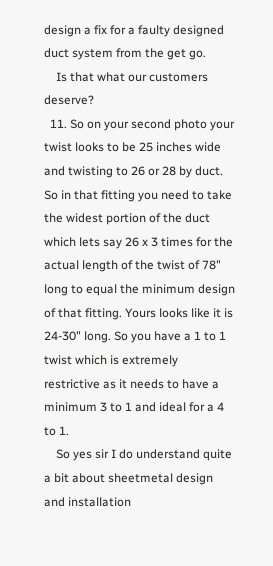design a fix for a faulty designed duct system from the get go.
    Is that what our customers deserve?
  11. So on your second photo your twist looks to be 25 inches wide and twisting to 26 or 28 by duct. So in that fitting you need to take the widest portion of the duct which lets say 26 x 3 times for the actual length of the twist of 78" long to equal the minimum design of that fitting. Yours looks like it is 24-30" long. So you have a 1 to 1 twist which is extremely restrictive as it needs to have a minimum 3 to 1 and ideal for a 4 to 1.
    So yes sir I do understand quite a bit about sheetmetal design and installation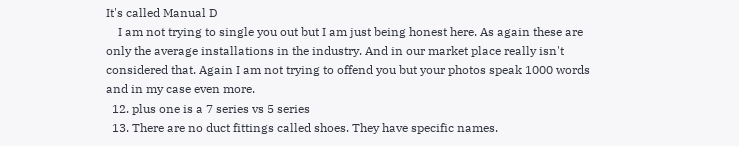It's called Manual D
    I am not trying to single you out but I am just being honest here. As again these are only the average installations in the industry. And in our market place really isn't considered that. Again I am not trying to offend you but your photos speak 1000 words and in my case even more.
  12. plus one is a 7 series vs 5 series
  13. There are no duct fittings called shoes. They have specific names.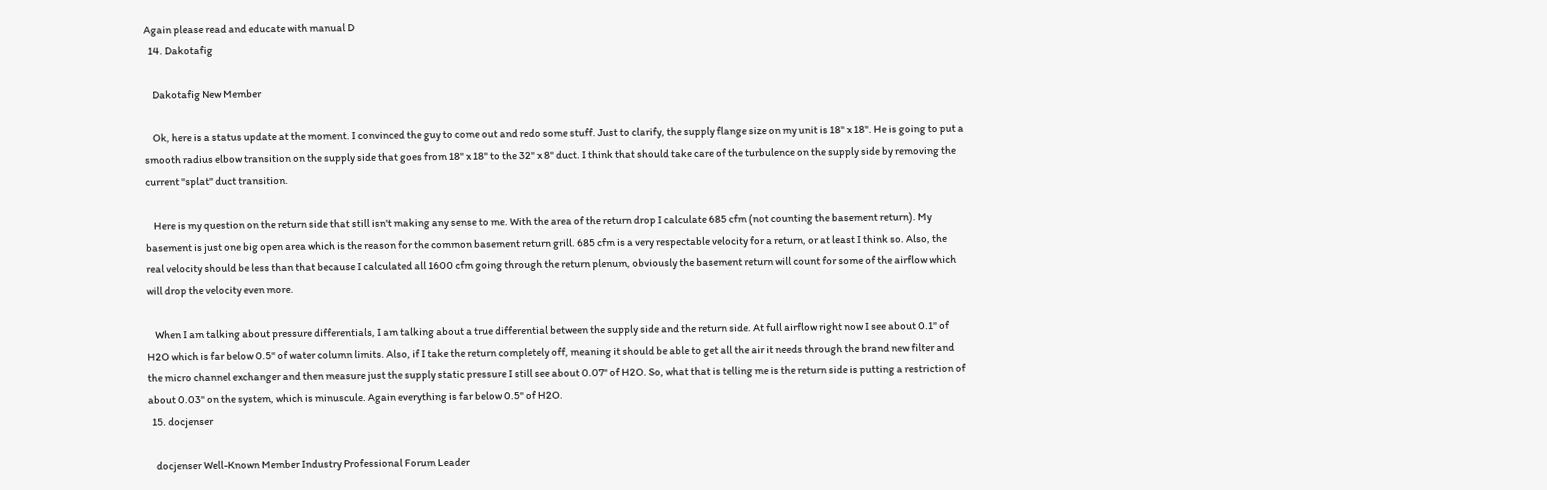Again please read and educate with manual D
  14. Dakotafig

    Dakotafig New Member

    Ok, here is a status update at the moment. I convinced the guy to come out and redo some stuff. Just to clarify, the supply flange size on my unit is 18" x 18". He is going to put a smooth radius elbow transition on the supply side that goes from 18" x 18" to the 32" x 8" duct. I think that should take care of the turbulence on the supply side by removing the current "splat" duct transition.

    Here is my question on the return side that still isn't making any sense to me. With the area of the return drop I calculate 685 cfm (not counting the basement return). My basement is just one big open area which is the reason for the common basement return grill. 685 cfm is a very respectable velocity for a return, or at least I think so. Also, the real velocity should be less than that because I calculated all 1600 cfm going through the return plenum, obviously the basement return will count for some of the airflow which will drop the velocity even more.

    When I am talking about pressure differentials, I am talking about a true differential between the supply side and the return side. At full airflow right now I see about 0.1" of H2O which is far below 0.5" of water column limits. Also, if I take the return completely off, meaning it should be able to get all the air it needs through the brand new filter and the micro channel exchanger and then measure just the supply static pressure I still see about 0.07" of H2O. So, what that is telling me is the return side is putting a restriction of about 0.03" on the system, which is minuscule. Again everything is far below 0.5" of H2O.
  15. docjenser

    docjenser Well-Known Member Industry Professional Forum Leader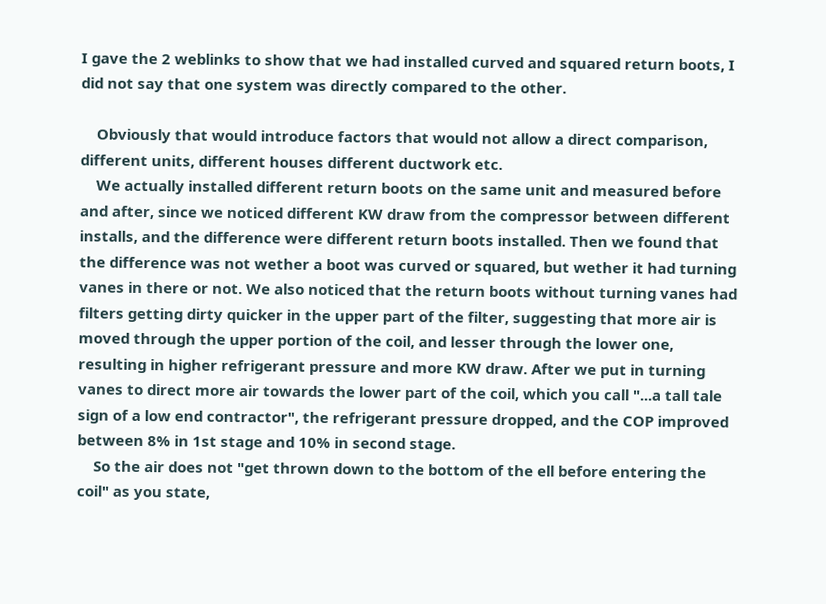I gave the 2 weblinks to show that we had installed curved and squared return boots, I did not say that one system was directly compared to the other.

    Obviously that would introduce factors that would not allow a direct comparison, different units, different houses different ductwork etc.
    We actually installed different return boots on the same unit and measured before and after, since we noticed different KW draw from the compressor between different installs, and the difference were different return boots installed. Then we found that the difference was not wether a boot was curved or squared, but wether it had turning vanes in there or not. We also noticed that the return boots without turning vanes had filters getting dirty quicker in the upper part of the filter, suggesting that more air is moved through the upper portion of the coil, and lesser through the lower one, resulting in higher refrigerant pressure and more KW draw. After we put in turning vanes to direct more air towards the lower part of the coil, which you call "...a tall tale sign of a low end contractor", the refrigerant pressure dropped, and the COP improved between 8% in 1st stage and 10% in second stage.
    So the air does not "get thrown down to the bottom of the ell before entering the coil" as you state,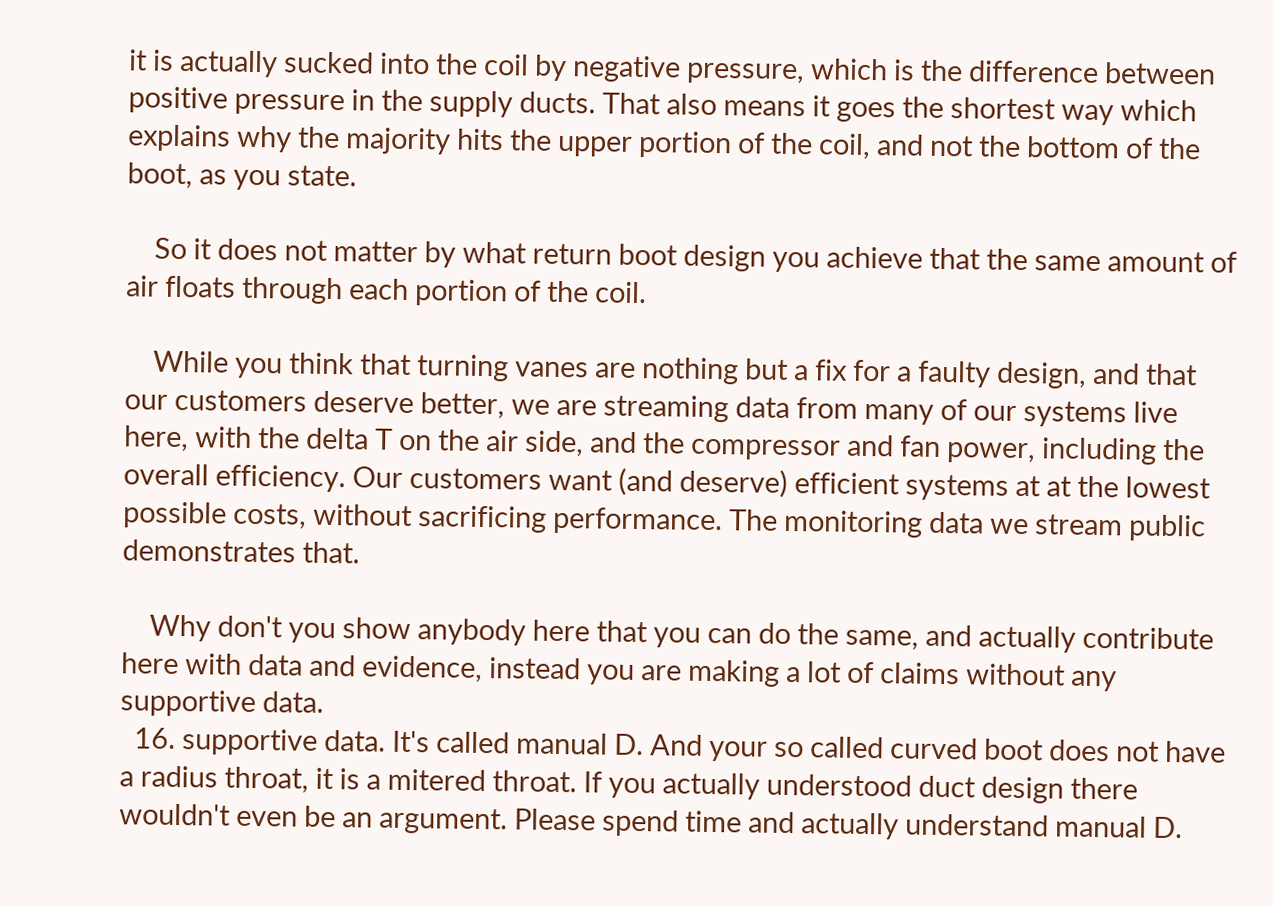it is actually sucked into the coil by negative pressure, which is the difference between positive pressure in the supply ducts. That also means it goes the shortest way which explains why the majority hits the upper portion of the coil, and not the bottom of the boot, as you state.

    So it does not matter by what return boot design you achieve that the same amount of air floats through each portion of the coil.

    While you think that turning vanes are nothing but a fix for a faulty design, and that our customers deserve better, we are streaming data from many of our systems live here, with the delta T on the air side, and the compressor and fan power, including the overall efficiency. Our customers want (and deserve) efficient systems at at the lowest possible costs, without sacrificing performance. The monitoring data we stream public demonstrates that.

    Why don't you show anybody here that you can do the same, and actually contribute here with data and evidence, instead you are making a lot of claims without any supportive data.
  16. supportive data. It's called manual D. And your so called curved boot does not have a radius throat, it is a mitered throat. If you actually understood duct design there wouldn't even be an argument. Please spend time and actually understand manual D.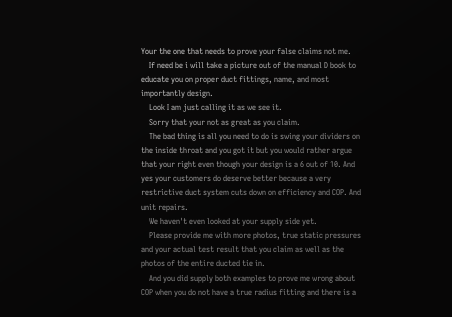Your the one that needs to prove your false claims not me.
    If need be i will take a picture out of the manual D book to educate you on proper duct fittings, name, and most importantly design.
    Look I am just calling it as we see it.
    Sorry that your not as great as you claim.
    The bad thing is all you need to do is swing your dividers on the inside throat and you got it but you would rather argue that your right even though your design is a 6 out of 10. And yes your customers do deserve better because a very restrictive duct system cuts down on efficiency and COP. And unit repairs.
    We haven't even looked at your supply side yet.
    Please provide me with more photos, true static pressures and your actual test result that you claim as well as the photos of the entire ducted tie in.
    And you did supply both examples to prove me wrong about COP when you do not have a true radius fitting and there is a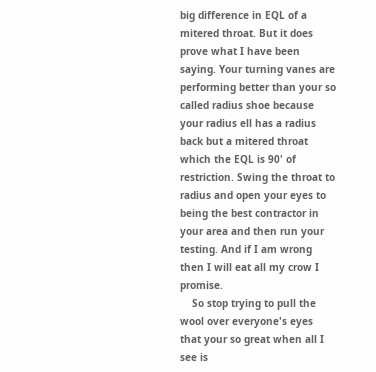big difference in EQL of a mitered throat. But it does prove what I have been saying. Your turning vanes are performing better than your so called radius shoe because your radius ell has a radius back but a mitered throat which the EQL is 90' of restriction. Swing the throat to radius and open your eyes to being the best contractor in your area and then run your testing. And if I am wrong then I will eat all my crow I promise.
    So stop trying to pull the wool over everyone's eyes that your so great when all I see is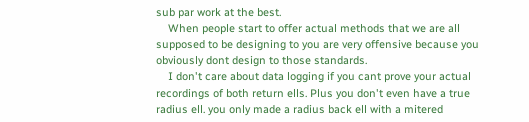sub par work at the best.
    When people start to offer actual methods that we are all supposed to be designing to you are very offensive because you obviously dont design to those standards.
    I don't care about data logging if you cant prove your actual recordings of both return ells. Plus you don't even have a true radius ell. you only made a radius back ell with a mitered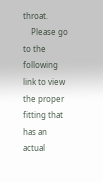throat.
    Please go to the following link to view the proper fitting that has an actual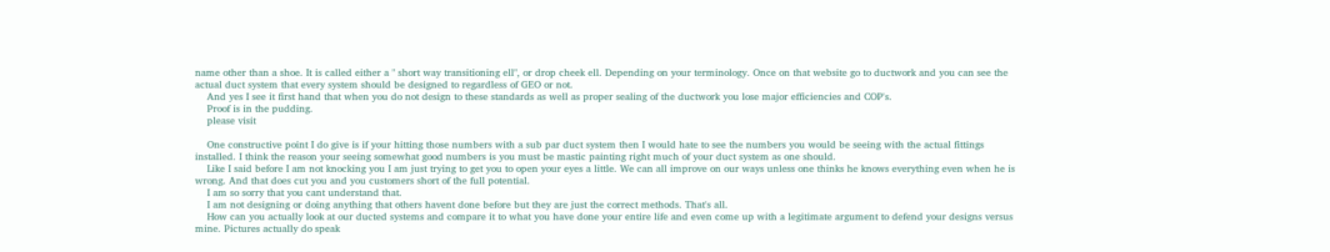name other than a shoe. It is called either a " short way transitioning ell", or drop cheek ell. Depending on your terminology. Once on that website go to ductwork and you can see the actual duct system that every system should be designed to regardless of GEO or not.
    And yes I see it first hand that when you do not design to these standards as well as proper sealing of the ductwork you lose major efficiencies and COP's.
    Proof is in the pudding.
    please visit

    One constructive point I do give is if your hitting those numbers with a sub par duct system then I would hate to see the numbers you would be seeing with the actual fittings installed. I think the reason your seeing somewhat good numbers is you must be mastic painting right much of your duct system as one should.
    Like I said before I am not knocking you I am just trying to get you to open your eyes a little. We can all improve on our ways unless one thinks he knows everything even when he is wrong. And that does cut you and you customers short of the full potential.
    I am so sorry that you cant understand that.
    I am not designing or doing anything that others havent done before but they are just the correct methods. That's all.
    How can you actually look at our ducted systems and compare it to what you have done your entire life and even come up with a legitimate argument to defend your designs versus mine. Pictures actually do speak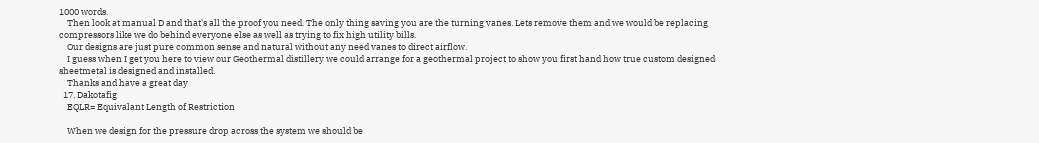1000 words.
    Then look at manual D and that's all the proof you need. The only thing saving you are the turning vanes. Lets remove them and we would be replacing compressors like we do behind everyone else as well as trying to fix high utility bills.
    Our designs are just pure common sense and natural without any need vanes to direct airflow.
    I guess when I get you here to view our Geothermal distillery we could arrange for a geothermal project to show you first hand how true custom designed sheetmetal is designed and installed.
    Thanks and have a great day
  17. Dakotafig
    EQLR= Equivalant Length of Restriction

    When we design for the pressure drop across the system we should be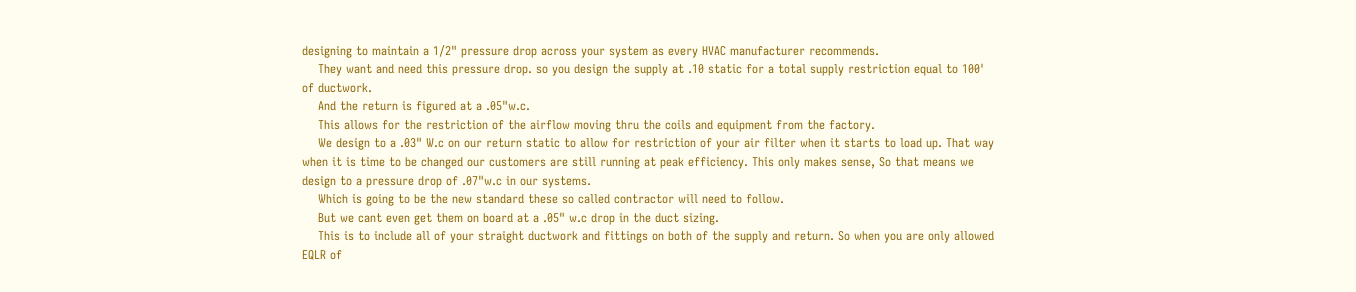designing to maintain a 1/2" pressure drop across your system as every HVAC manufacturer recommends.
    They want and need this pressure drop. so you design the supply at .10 static for a total supply restriction equal to 100' of ductwork.
    And the return is figured at a .05"w.c.
    This allows for the restriction of the airflow moving thru the coils and equipment from the factory.
    We design to a .03" W.c on our return static to allow for restriction of your air filter when it starts to load up. That way when it is time to be changed our customers are still running at peak efficiency. This only makes sense, So that means we design to a pressure drop of .07"w.c in our systems.
    Which is going to be the new standard these so called contractor will need to follow.
    But we cant even get them on board at a .05" w.c drop in the duct sizing.
    This is to include all of your straight ductwork and fittings on both of the supply and return. So when you are only allowed EQLR of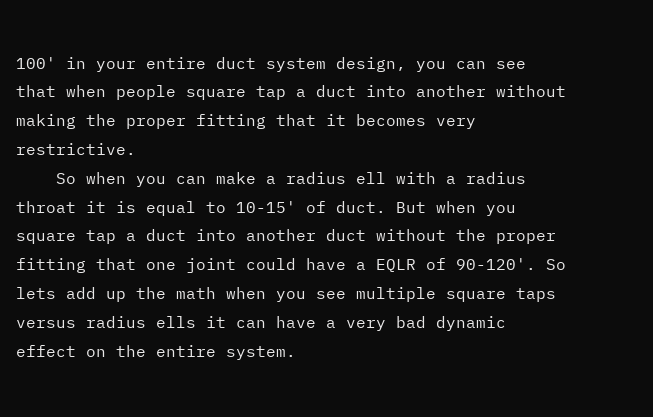100' in your entire duct system design, you can see that when people square tap a duct into another without making the proper fitting that it becomes very restrictive.
    So when you can make a radius ell with a radius throat it is equal to 10-15' of duct. But when you square tap a duct into another duct without the proper fitting that one joint could have a EQLR of 90-120'. So lets add up the math when you see multiple square taps versus radius ells it can have a very bad dynamic effect on the entire system.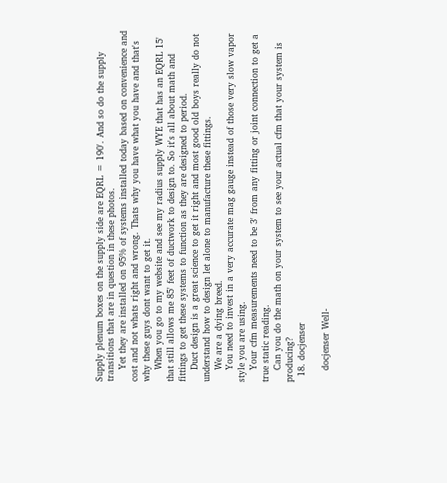Supply plenum boxes on the supply side are EQRL = 190'. And so do the supply transitions that are in question in these photos.
    Yet they are installed on 95% of systems installed today based on convenience and cost and not whats right and wrong. Thats why you have what you have and that's why these guys dont want to get it.
    When you go to my website and see my radius supply WYE that has an EQRL 15' that still allows me 85' feet of ductwork to design to. So it's all about math and fittings to get these systems to function as they are designed to period.
    Duct design is a great science to get it right and most good old boys really do not understand how to design let alone to manufacture these fittings.
    We are a dying breed.
    You need to invest in a very accurate mag gauge instead of those very slow vapor style you are using.
    Your cfm measurements need to be 3' from any fitting or joint connection to get a true static reading.
    Can you do the math on your system to see your actual cfm that your system is producing?
  18. docjenser

    docjenser Well-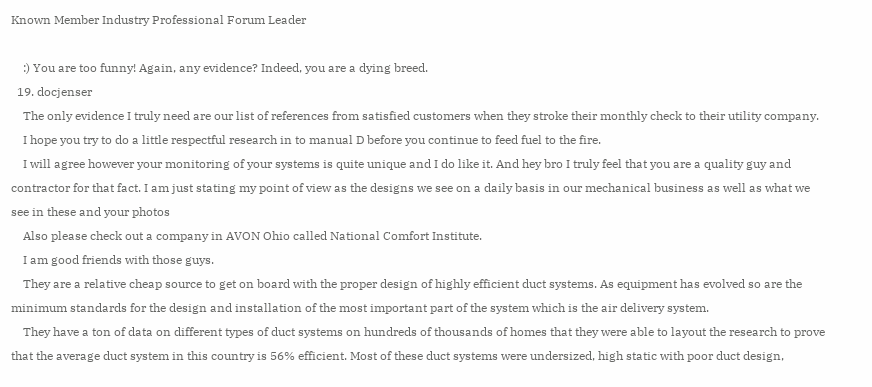Known Member Industry Professional Forum Leader

    :) You are too funny! Again, any evidence? Indeed, you are a dying breed.
  19. docjenser
    The only evidence I truly need are our list of references from satisfied customers when they stroke their monthly check to their utility company.
    I hope you try to do a little respectful research in to manual D before you continue to feed fuel to the fire.
    I will agree however your monitoring of your systems is quite unique and I do like it. And hey bro I truly feel that you are a quality guy and contractor for that fact. I am just stating my point of view as the designs we see on a daily basis in our mechanical business as well as what we see in these and your photos
    Also please check out a company in AVON Ohio called National Comfort Institute.
    I am good friends with those guys.
    They are a relative cheap source to get on board with the proper design of highly efficient duct systems. As equipment has evolved so are the minimum standards for the design and installation of the most important part of the system which is the air delivery system.
    They have a ton of data on different types of duct systems on hundreds of thousands of homes that they were able to layout the research to prove that the average duct system in this country is 56% efficient. Most of these duct systems were undersized, high static with poor duct design,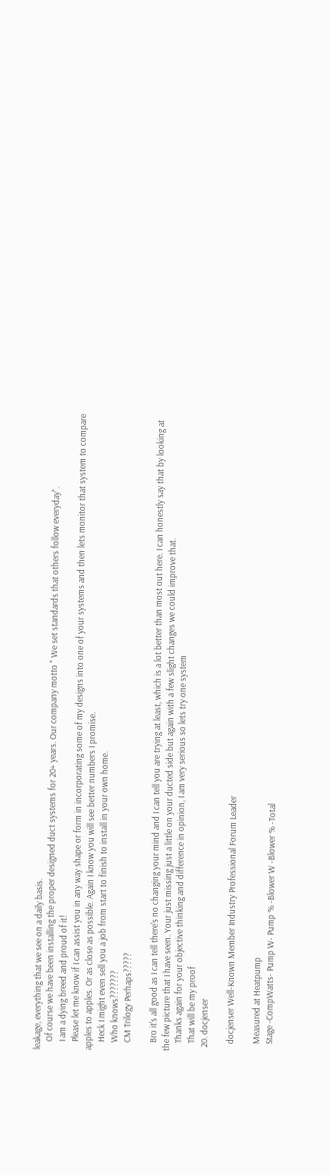leakage, everything that we see on a daily basis.
    Of course we have been installing the proper designed duct systems for 20+ years. Our company motto " We set standards that others follow everyday".
    I am a dying breed and proud of it!
    Please let me know if I can assist you in any way shape or form in incorporating some of my designs into one of your systems and then lets monitor that system to compare apples to apples. Or as close as possible. Again I know you will see better numbers I promise.
    Heck I might even sell you a job from start to finish to install in your own home.
    Who knows???????
    CM Trilogy Perhaps?????

    Bro it's all good as I can tell there's no changing your mind and I can tell you are trying at least, which is a lot better than most out here. I can honestly say that by looking at the few picture that I have seen. Your just missing just a little on your ducted side but again with a few slight changes we could improve that.
    Thanks again for your objective thinking and difference in opinion, I am very serious so lets try one system
    That will be my proof
  20. docjenser

    docjenser Well-Known Member Industry Professional Forum Leader

    Measured at Heatpump
    Stage -CompWatts- Pump W- Pump % -Blower W -Blower % -Total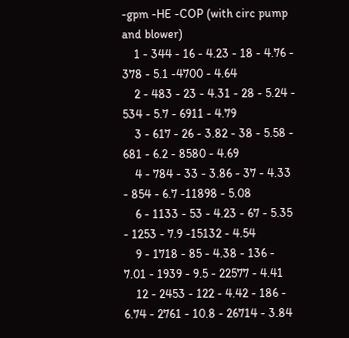-gpm -HE -COP (with circ pump and blower)
    1 - 344 - 16 - 4.23 - 18 - 4.76 - 378 - 5.1 -4700 - 4.64
    2 - 483 - 23 - 4.31 - 28 - 5.24 - 534 - 5.7 - 6911 - 4.79
    3 - 617 - 26 - 3.82 - 38 - 5.58 - 681 - 6.2 - 8580 - 4.69
    4 - 784 - 33 - 3.86 - 37 - 4.33 - 854 - 6.7 -11898 - 5.08
    6 - 1133 - 53 - 4.23 - 67 - 5.35 - 1253 - 7.9 -15132 - 4.54
    9 - 1718 - 85 - 4.38 - 136 - 7.01 - 1939 - 9.5 - 22577 - 4.41
    12 - 2453 - 122 - 4.42 - 186 - 6.74 - 2761 - 10.8 - 26714 - 3.84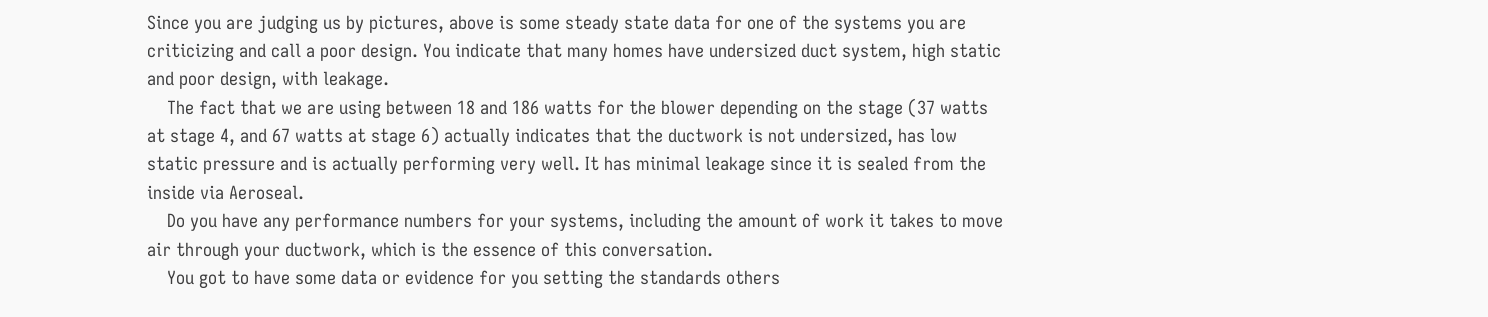Since you are judging us by pictures, above is some steady state data for one of the systems you are criticizing and call a poor design. You indicate that many homes have undersized duct system, high static and poor design, with leakage.
    The fact that we are using between 18 and 186 watts for the blower depending on the stage (37 watts at stage 4, and 67 watts at stage 6) actually indicates that the ductwork is not undersized, has low static pressure and is actually performing very well. It has minimal leakage since it is sealed from the inside via Aeroseal.
    Do you have any performance numbers for your systems, including the amount of work it takes to move air through your ductwork, which is the essence of this conversation.
    You got to have some data or evidence for you setting the standards others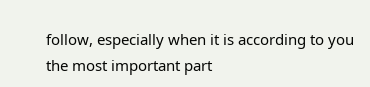follow, especially when it is according to you the most important part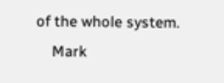of the whole system.
    Mark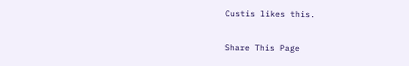Custis likes this.

Share This Page